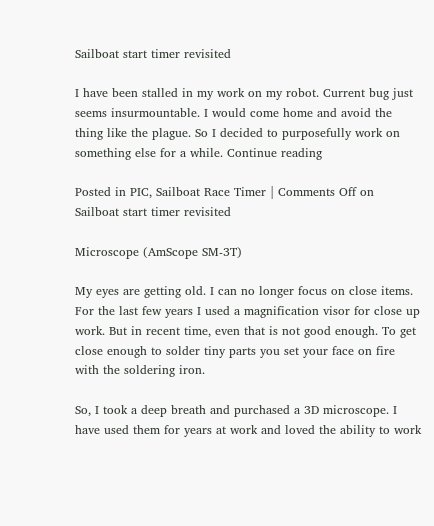Sailboat start timer revisited

I have been stalled in my work on my robot. Current bug just seems insurmountable. I would come home and avoid the thing like the plague. So I decided to purposefully work on something else for a while. Continue reading

Posted in PIC, Sailboat Race Timer | Comments Off on Sailboat start timer revisited

Microscope (AmScope SM-3T)

My eyes are getting old. I can no longer focus on close items. For the last few years I used a magnification visor for close up work. But in recent time, even that is not good enough. To get close enough to solder tiny parts you set your face on fire with the soldering iron.

So, I took a deep breath and purchased a 3D microscope. I have used them for years at work and loved the ability to work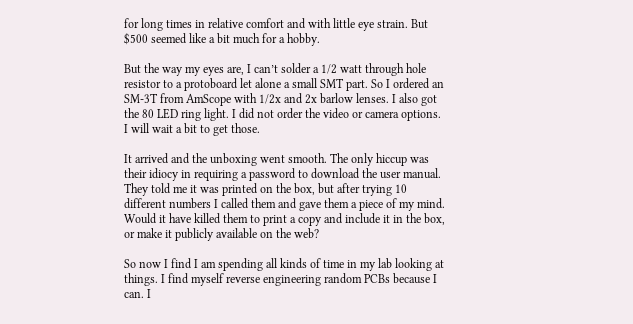for long times in relative comfort and with little eye strain. But $500 seemed like a bit much for a hobby.

But the way my eyes are, I can’t solder a 1/2 watt through hole resistor to a protoboard let alone a small SMT part. So I ordered an SM-3T from AmScope with 1/2x and 2x barlow lenses. I also got the 80 LED ring light. I did not order the video or camera options. I will wait a bit to get those.

It arrived and the unboxing went smooth. The only hiccup was their idiocy in requiring a password to download the user manual. They told me it was printed on the box, but after trying 10 different numbers I called them and gave them a piece of my mind. Would it have killed them to print a copy and include it in the box, or make it publicly available on the web?

So now I find I am spending all kinds of time in my lab looking at things. I find myself reverse engineering random PCBs because I can. I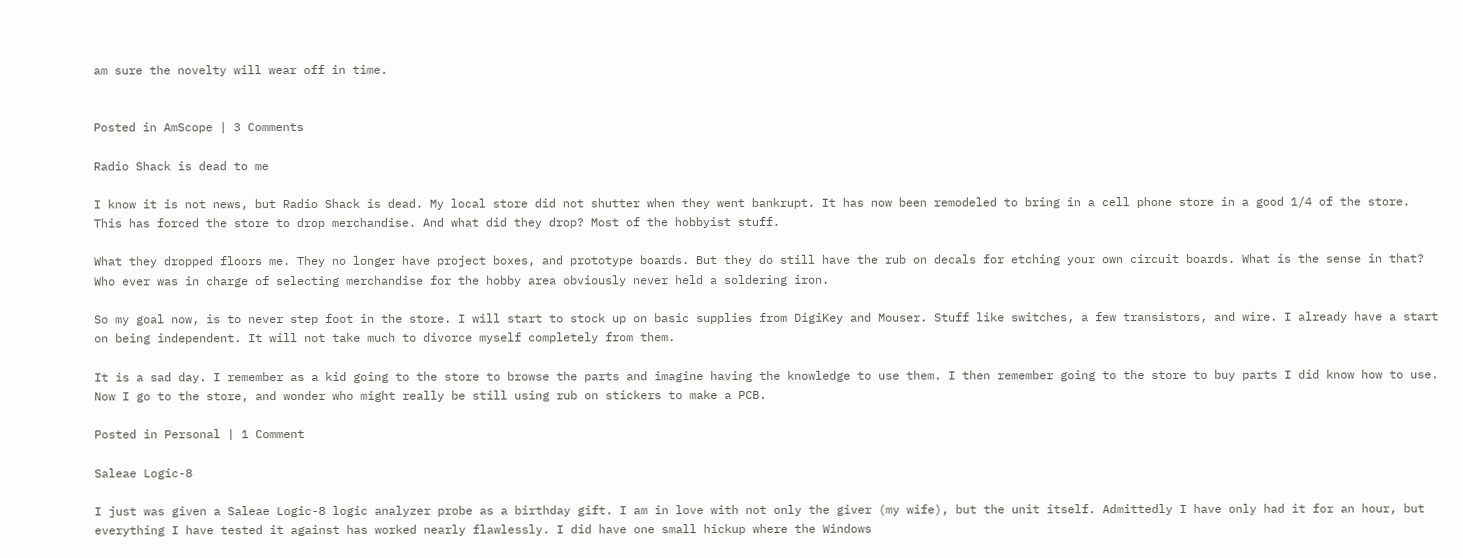am sure the novelty will wear off in time.


Posted in AmScope | 3 Comments

Radio Shack is dead to me

I know it is not news, but Radio Shack is dead. My local store did not shutter when they went bankrupt. It has now been remodeled to bring in a cell phone store in a good 1/4 of the store. This has forced the store to drop merchandise. And what did they drop? Most of the hobbyist stuff.

What they dropped floors me. They no longer have project boxes, and prototype boards. But they do still have the rub on decals for etching your own circuit boards. What is the sense in that? Who ever was in charge of selecting merchandise for the hobby area obviously never held a soldering iron.

So my goal now, is to never step foot in the store. I will start to stock up on basic supplies from DigiKey and Mouser. Stuff like switches, a few transistors, and wire. I already have a start on being independent. It will not take much to divorce myself completely from them.

It is a sad day. I remember as a kid going to the store to browse the parts and imagine having the knowledge to use them. I then remember going to the store to buy parts I did know how to use. Now I go to the store, and wonder who might really be still using rub on stickers to make a PCB.

Posted in Personal | 1 Comment

Saleae Logic-8

I just was given a Saleae Logic-8 logic analyzer probe as a birthday gift. I am in love with not only the giver (my wife), but the unit itself. Admittedly I have only had it for an hour, but everything I have tested it against has worked nearly flawlessly. I did have one small hickup where the Windows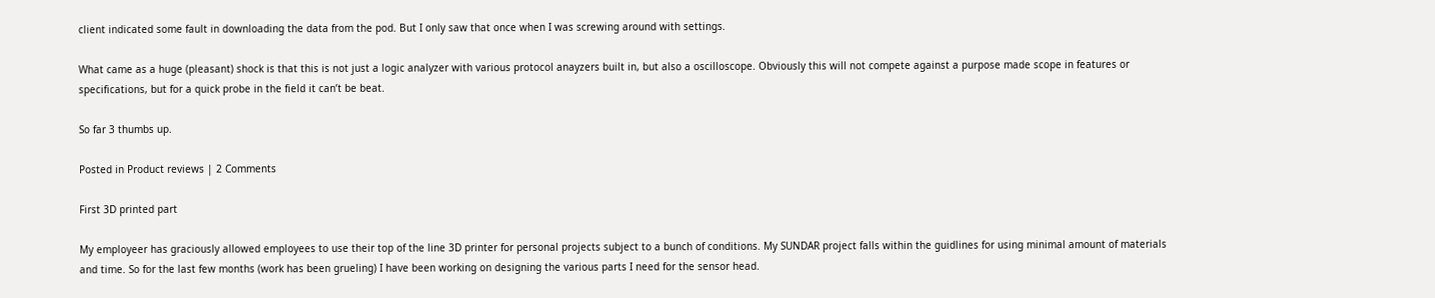client indicated some fault in downloading the data from the pod. But I only saw that once when I was screwing around with settings.

What came as a huge (pleasant) shock is that this is not just a logic analyzer with various protocol anayzers built in, but also a oscilloscope. Obviously this will not compete against a purpose made scope in features or specifications, but for a quick probe in the field it can’t be beat.

So far 3 thumbs up.

Posted in Product reviews | 2 Comments

First 3D printed part

My employeer has graciously allowed employees to use their top of the line 3D printer for personal projects subject to a bunch of conditions. My SUNDAR project falls within the guidlines for using minimal amount of materials and time. So for the last few months (work has been grueling) I have been working on designing the various parts I need for the sensor head.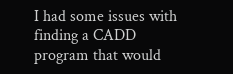I had some issues with finding a CADD program that would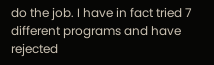do the job. I have in fact tried 7 different programs and have rejected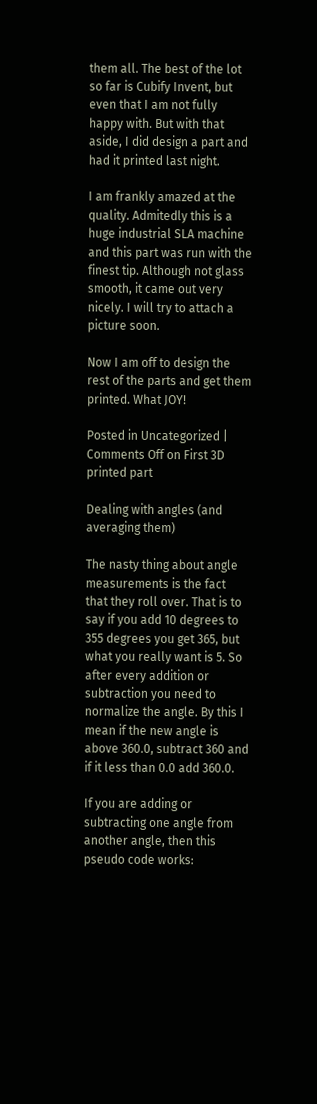them all. The best of the lot so far is Cubify Invent, but even that I am not fully happy with. But with that aside, I did design a part and had it printed last night.

I am frankly amazed at the quality. Admitedly this is a huge industrial SLA machine and this part was run with the finest tip. Although not glass smooth, it came out very nicely. I will try to attach a picture soon.

Now I am off to design the rest of the parts and get them printed. What JOY!

Posted in Uncategorized | Comments Off on First 3D printed part

Dealing with angles (and averaging them)

The nasty thing about angle measurements is the fact that they roll over. That is to say if you add 10 degrees to 355 degrees you get 365, but what you really want is 5. So after every addition or subtraction you need to normalize the angle. By this I mean if the new angle is above 360.0, subtract 360 and if it less than 0.0 add 360.0.

If you are adding or subtracting one angle from another angle, then this pseudo code works: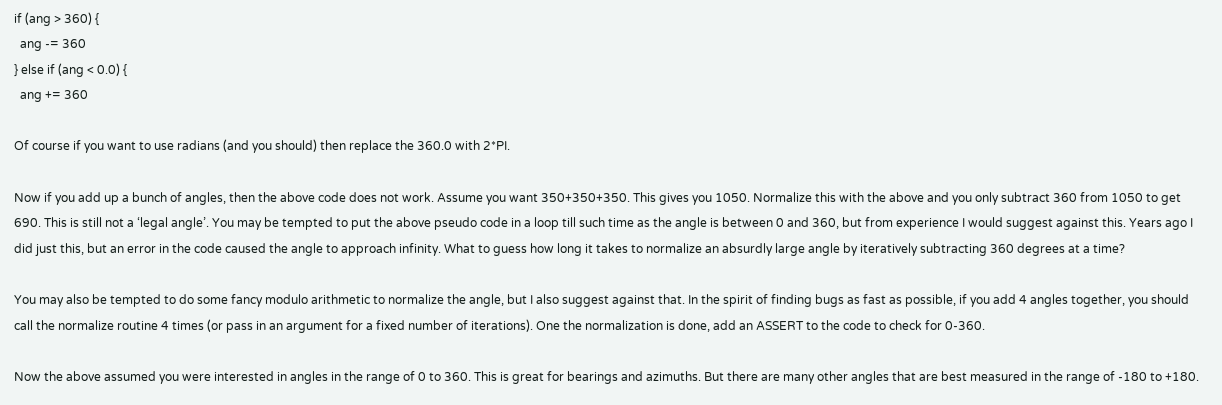if (ang > 360) {
  ang -= 360
} else if (ang < 0.0) {
  ang += 360

Of course if you want to use radians (and you should) then replace the 360.0 with 2*PI.

Now if you add up a bunch of angles, then the above code does not work. Assume you want 350+350+350. This gives you 1050. Normalize this with the above and you only subtract 360 from 1050 to get 690. This is still not a ‘legal angle’. You may be tempted to put the above pseudo code in a loop till such time as the angle is between 0 and 360, but from experience I would suggest against this. Years ago I did just this, but an error in the code caused the angle to approach infinity. What to guess how long it takes to normalize an absurdly large angle by iteratively subtracting 360 degrees at a time?

You may also be tempted to do some fancy modulo arithmetic to normalize the angle, but I also suggest against that. In the spirit of finding bugs as fast as possible, if you add 4 angles together, you should call the normalize routine 4 times (or pass in an argument for a fixed number of iterations). One the normalization is done, add an ASSERT to the code to check for 0-360.

Now the above assumed you were interested in angles in the range of 0 to 360. This is great for bearings and azimuths. But there are many other angles that are best measured in the range of -180 to +180.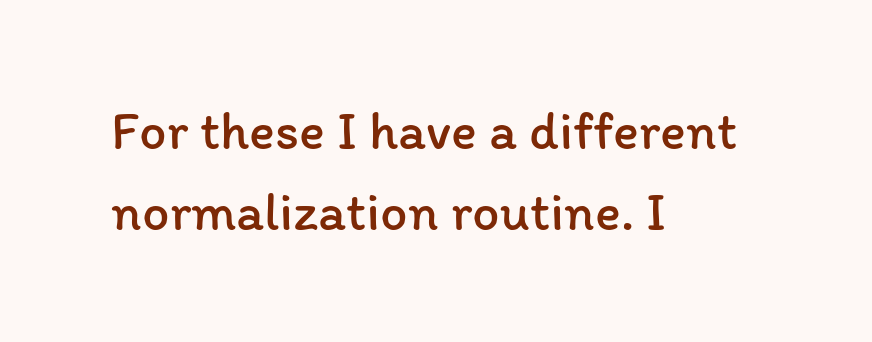For these I have a different normalization routine. I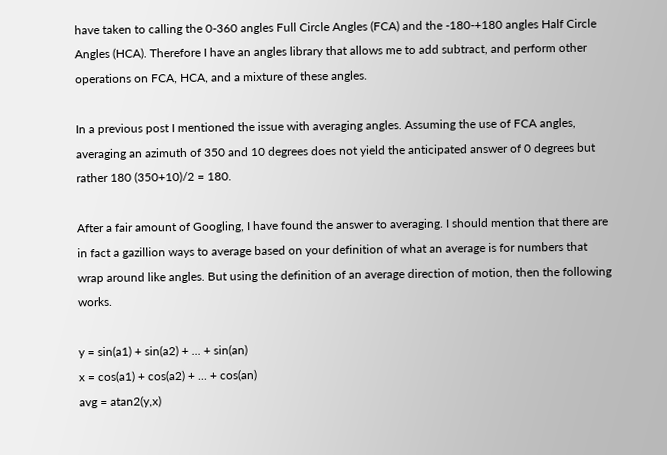have taken to calling the 0-360 angles Full Circle Angles (FCA) and the -180-+180 angles Half Circle Angles (HCA). Therefore I have an angles library that allows me to add subtract, and perform other operations on FCA, HCA, and a mixture of these angles.

In a previous post I mentioned the issue with averaging angles. Assuming the use of FCA angles, averaging an azimuth of 350 and 10 degrees does not yield the anticipated answer of 0 degrees but rather 180 (350+10)/2 = 180.

After a fair amount of Googling, I have found the answer to averaging. I should mention that there are in fact a gazillion ways to average based on your definition of what an average is for numbers that wrap around like angles. But using the definition of an average direction of motion, then the following works.

y = sin(a1) + sin(a2) + ... + sin(an)
x = cos(a1) + cos(a2) + ... + cos(an)
avg = atan2(y,x)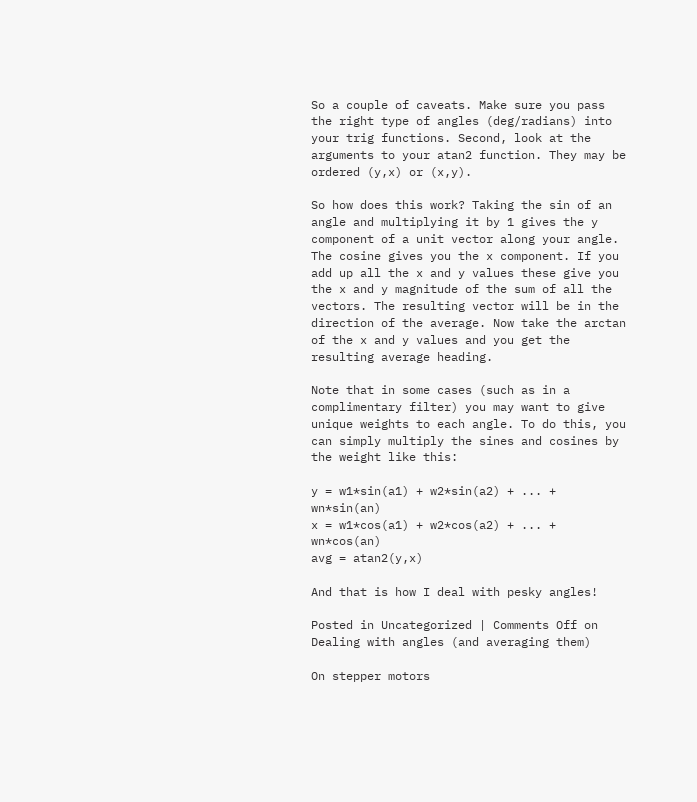So a couple of caveats. Make sure you pass the right type of angles (deg/radians) into your trig functions. Second, look at the arguments to your atan2 function. They may be ordered (y,x) or (x,y).

So how does this work? Taking the sin of an angle and multiplying it by 1 gives the y component of a unit vector along your angle. The cosine gives you the x component. If you add up all the x and y values these give you the x and y magnitude of the sum of all the vectors. The resulting vector will be in the direction of the average. Now take the arctan of the x and y values and you get the resulting average heading.

Note that in some cases (such as in a complimentary filter) you may want to give unique weights to each angle. To do this, you can simply multiply the sines and cosines by the weight like this:

y = w1*sin(a1) + w2*sin(a2) + ... + wn*sin(an)
x = w1*cos(a1) + w2*cos(a2) + ... + wn*cos(an)
avg = atan2(y,x)

And that is how I deal with pesky angles!

Posted in Uncategorized | Comments Off on Dealing with angles (and averaging them)

On stepper motors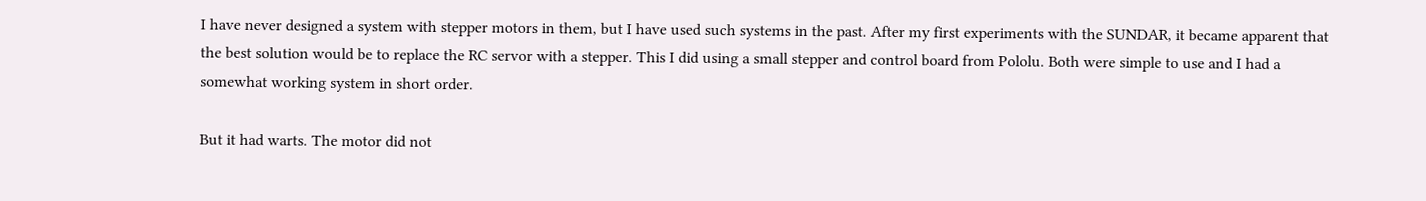I have never designed a system with stepper motors in them, but I have used such systems in the past. After my first experiments with the SUNDAR, it became apparent that the best solution would be to replace the RC servor with a stepper. This I did using a small stepper and control board from Pololu. Both were simple to use and I had a somewhat working system in short order.

But it had warts. The motor did not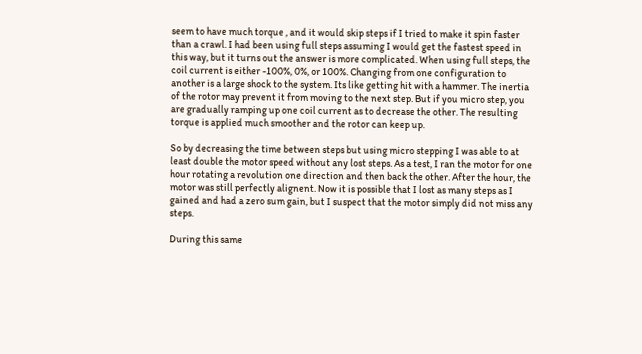seem to have much torque , and it would skip steps if I tried to make it spin faster than a crawl. I had been using full steps assuming I would get the fastest speed in this way, but it turns out the answer is more complicated. When using full steps, the coil current is either -100%, 0%, or 100%. Changing from one configuration to another is a large shock to the system. Its like getting hit with a hammer. The inertia of the rotor may prevent it from moving to the next step. But if you micro step, you are gradually ramping up one coil current as to decrease the other. The resulting torque is applied much smoother and the rotor can keep up.

So by decreasing the time between steps but using micro stepping I was able to at least double the motor speed without any lost steps. As a test, I ran the motor for one hour rotating a revolution one direction and then back the other. After the hour, the motor was still perfectly alignent. Now it is possible that I lost as many steps as I gained and had a zero sum gain, but I suspect that the motor simply did not miss any steps.

During this same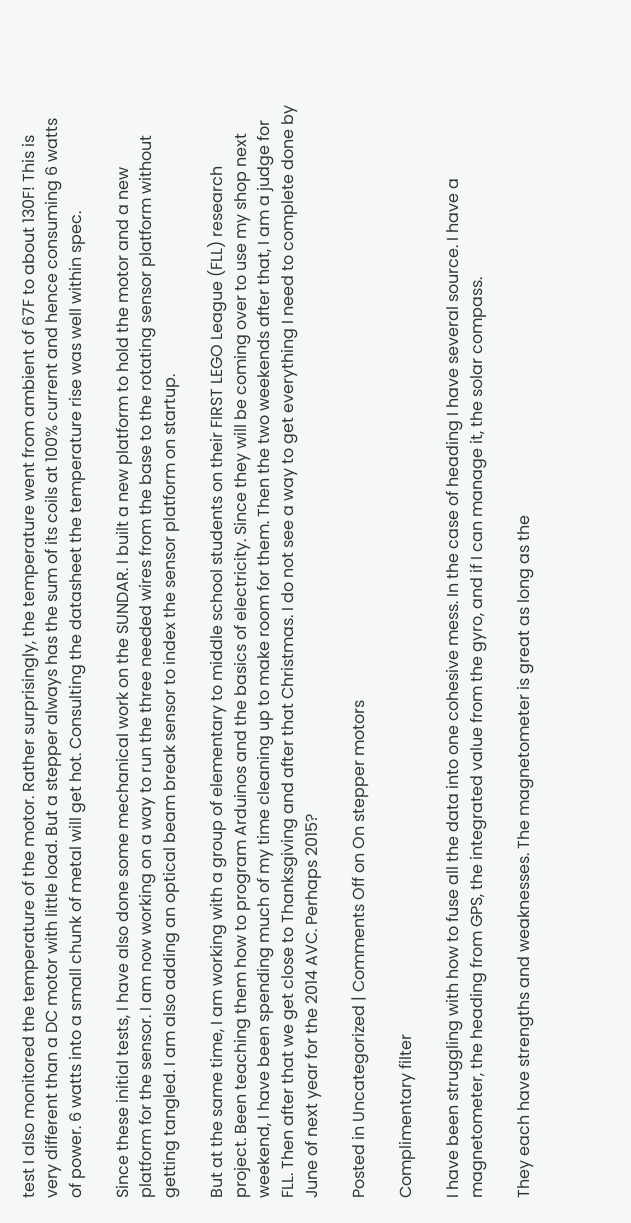test I also monitored the temperature of the motor. Rather surprisingly, the temperature went from ambient of 67F to about 130F! This is very different than a DC motor with little load. But a stepper always has the sum of its coils at 100% current and hence consuming 6 watts of power. 6 watts into a small chunk of metal will get hot. Consulting the datasheet the temperature rise was well within spec.

Since these initial tests, I have also done some mechanical work on the SUNDAR. I built a new platform to hold the motor and a new platform for the sensor. I am now working on a way to run the three needed wires from the base to the rotating sensor platform without getting tangled. I am also adding an optical beam break sensor to index the sensor platform on startup.

But at the same time, I am working with a group of elementary to middle school students on their FIRST LEGO League (FLL) research project. Been teaching them how to program Arduinos and the basics of electricity. Since they will be coming over to use my shop next weekend, I have been spending much of my time cleaning up to make room for them. Then the two weekends after that, I am a judge for FLL. Then after that we get close to Thanksgiving and after that Christmas. I do not see a way to get everything I need to complete done by June of next year for the 2014 AVC. Perhaps 2015?

Posted in Uncategorized | Comments Off on On stepper motors

Complimentary filter

I have been struggling with how to fuse all the data into one cohesive mess. In the case of heading I have several source. I have a magnetometer, the heading from GPS, the integrated value from the gyro, and if I can manage it, the solar compass.

They each have strengths and weaknesses. The magnetometer is great as long as the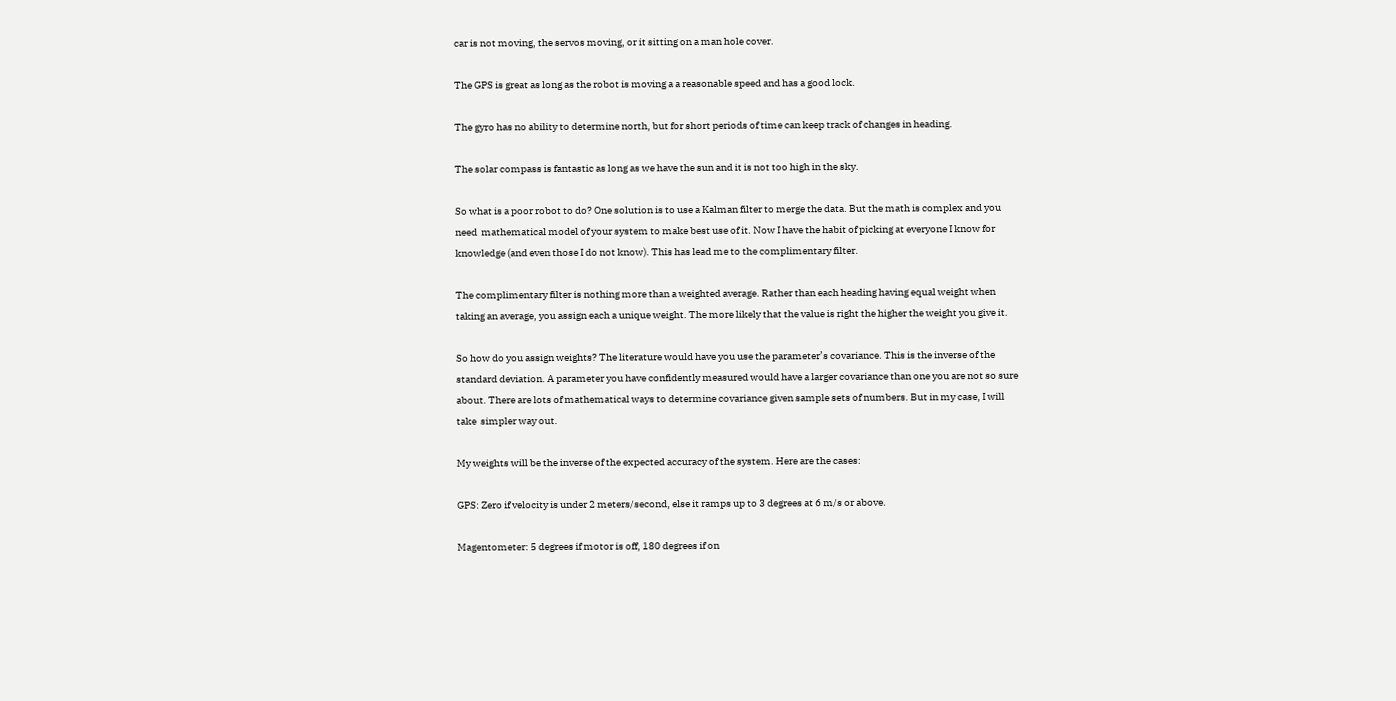car is not moving, the servos moving, or it sitting on a man hole cover.

The GPS is great as long as the robot is moving a a reasonable speed and has a good lock.

The gyro has no ability to determine north, but for short periods of time can keep track of changes in heading.

The solar compass is fantastic as long as we have the sun and it is not too high in the sky.

So what is a poor robot to do? One solution is to use a Kalman filter to merge the data. But the math is complex and you need  mathematical model of your system to make best use of it. Now I have the habit of picking at everyone I know for knowledge (and even those I do not know). This has lead me to the complimentary filter.

The complimentary filter is nothing more than a weighted average. Rather than each heading having equal weight when taking an average, you assign each a unique weight. The more likely that the value is right the higher the weight you give it.

So how do you assign weights? The literature would have you use the parameter’s covariance. This is the inverse of the standard deviation. A parameter you have confidently measured would have a larger covariance than one you are not so sure about. There are lots of mathematical ways to determine covariance given sample sets of numbers. But in my case, I will take  simpler way out.

My weights will be the inverse of the expected accuracy of the system. Here are the cases:

GPS: Zero if velocity is under 2 meters/second, else it ramps up to 3 degrees at 6 m/s or above.

Magentometer: 5 degrees if motor is off, 180 degrees if on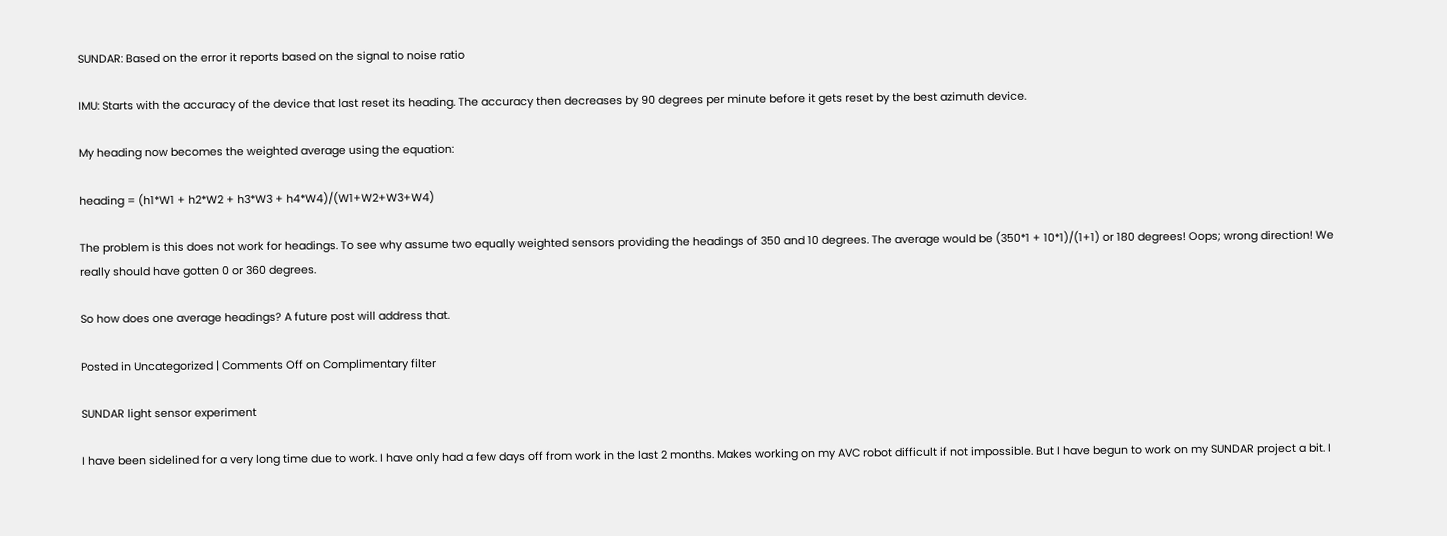SUNDAR: Based on the error it reports based on the signal to noise ratio

IMU: Starts with the accuracy of the device that last reset its heading. The accuracy then decreases by 90 degrees per minute before it gets reset by the best azimuth device.

My heading now becomes the weighted average using the equation:

heading = (h1*W1 + h2*W2 + h3*W3 + h4*W4)/(W1+W2+W3+W4)

The problem is this does not work for headings. To see why assume two equally weighted sensors providing the headings of 350 and 10 degrees. The average would be (350*1 + 10*1)/(1+1) or 180 degrees! Oops; wrong direction! We really should have gotten 0 or 360 degrees.

So how does one average headings? A future post will address that.

Posted in Uncategorized | Comments Off on Complimentary filter

SUNDAR light sensor experiment

I have been sidelined for a very long time due to work. I have only had a few days off from work in the last 2 months. Makes working on my AVC robot difficult if not impossible. But I have begun to work on my SUNDAR project a bit. I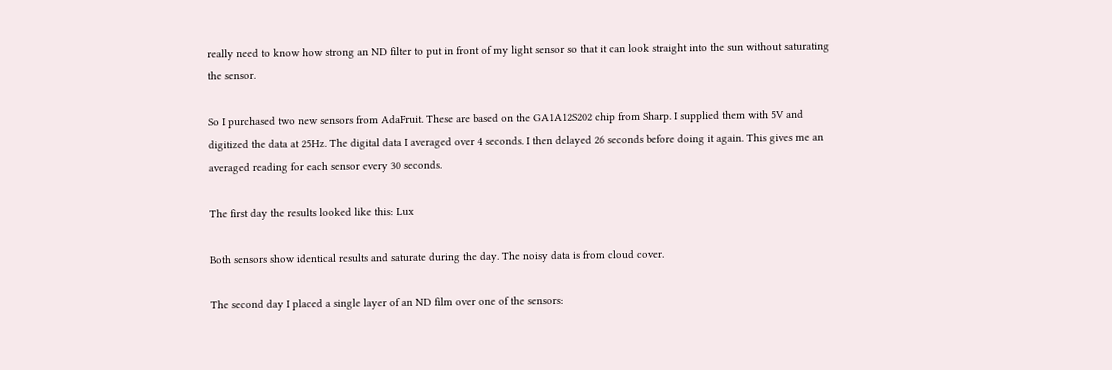really need to know how strong an ND filter to put in front of my light sensor so that it can look straight into the sun without saturating the sensor.

So I purchased two new sensors from AdaFruit. These are based on the GA1A12S202 chip from Sharp. I supplied them with 5V and digitized the data at 25Hz. The digital data I averaged over 4 seconds. I then delayed 26 seconds before doing it again. This gives me an averaged reading for each sensor every 30 seconds.

The first day the results looked like this: Lux

Both sensors show identical results and saturate during the day. The noisy data is from cloud cover.

The second day I placed a single layer of an ND film over one of the sensors: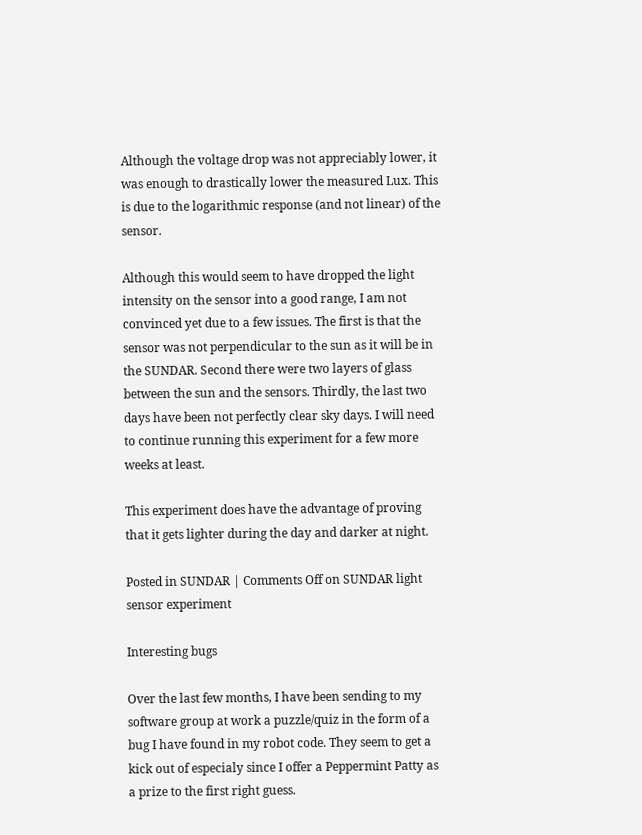Although the voltage drop was not appreciably lower, it was enough to drastically lower the measured Lux. This is due to the logarithmic response (and not linear) of the sensor.

Although this would seem to have dropped the light intensity on the sensor into a good range, I am not convinced yet due to a few issues. The first is that the sensor was not perpendicular to the sun as it will be in the SUNDAR. Second there were two layers of glass between the sun and the sensors. Thirdly, the last two days have been not perfectly clear sky days. I will need to continue running this experiment for a few more weeks at least.

This experiment does have the advantage of proving that it gets lighter during the day and darker at night.

Posted in SUNDAR | Comments Off on SUNDAR light sensor experiment

Interesting bugs

Over the last few months, I have been sending to my software group at work a puzzle/quiz in the form of a bug I have found in my robot code. They seem to get a kick out of especialy since I offer a Peppermint Patty as a prize to the first right guess.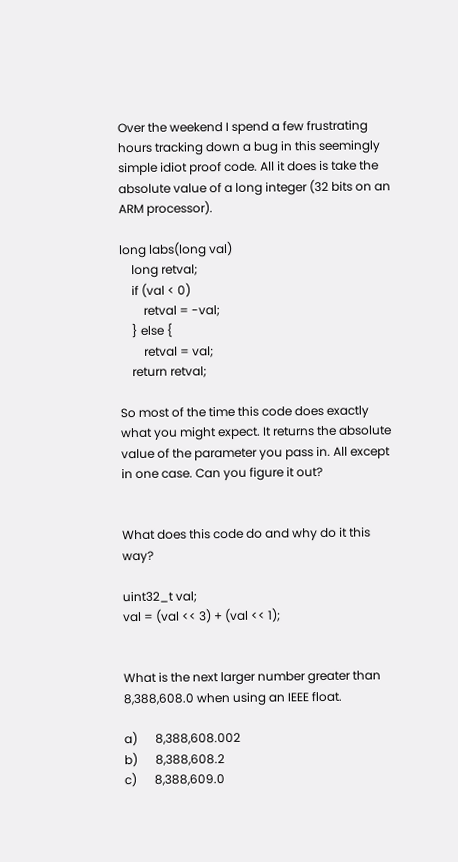Over the weekend I spend a few frustrating hours tracking down a bug in this seemingly simple idiot proof code. All it does is take the absolute value of a long integer (32 bits on an ARM processor).

long labs(long val)
    long retval;
    if (val < 0)
        retval = -val;
    } else {
        retval = val;
    return retval;

So most of the time this code does exactly what you might expect. It returns the absolute value of the parameter you pass in. All except in one case. Can you figure it out?


What does this code do and why do it this way?

uint32_t val;
val = (val << 3) + (val << 1);


What is the next larger number greater than 8,388,608.0 when using an IEEE float.

a)      8,388,608.002
b)      8,388,608.2
c)      8,388,609.0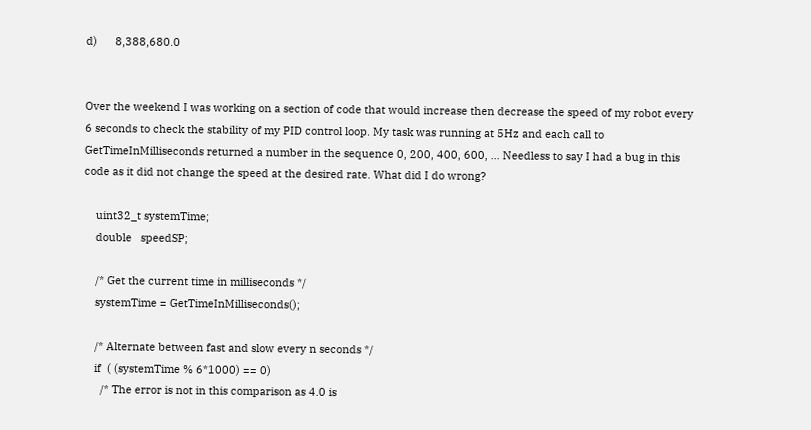d)      8,388,680.0


Over the weekend I was working on a section of code that would increase then decrease the speed of my robot every 6 seconds to check the stability of my PID control loop. My task was running at 5Hz and each call to GetTimeInMilliseconds returned a number in the sequence 0, 200, 400, 600, … Needless to say I had a bug in this code as it did not change the speed at the desired rate. What did I do wrong?

    uint32_t systemTime;
    double   speedSP;

    /* Get the current time in milliseconds */
    systemTime = GetTimeInMilliseconds();

    /* Alternate between fast and slow every n seconds */
    if  ( (systemTime % 6*1000) == 0)
      /* The error is not in this comparison as 4.0 is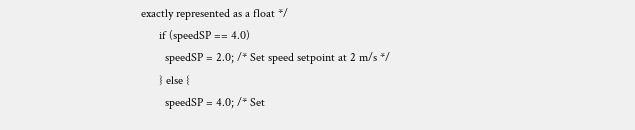exactly represented as a float */
      if (speedSP == 4.0)
        speedSP = 2.0; /* Set speed setpoint at 2 m/s */
      } else {
        speedSP = 4.0; /* Set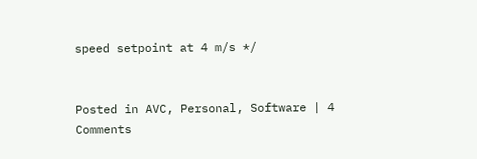speed setpoint at 4 m/s */


Posted in AVC, Personal, Software | 4 Comments